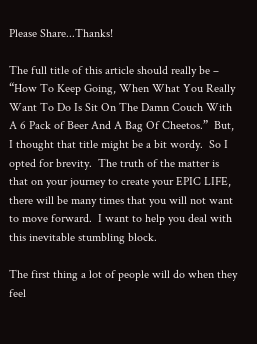Please Share...Thanks!

The full title of this article should really be – “How To Keep Going, When What You Really Want To Do Is Sit On The Damn Couch With A 6 Pack of Beer And A Bag Of Cheetos.”  But, I thought that title might be a bit wordy.  So I opted for brevity.  The truth of the matter is that on your journey to create your EPIC LIFE, there will be many times that you will not want to move forward.  I want to help you deal with this inevitable stumbling block.

The first thing a lot of people will do when they feel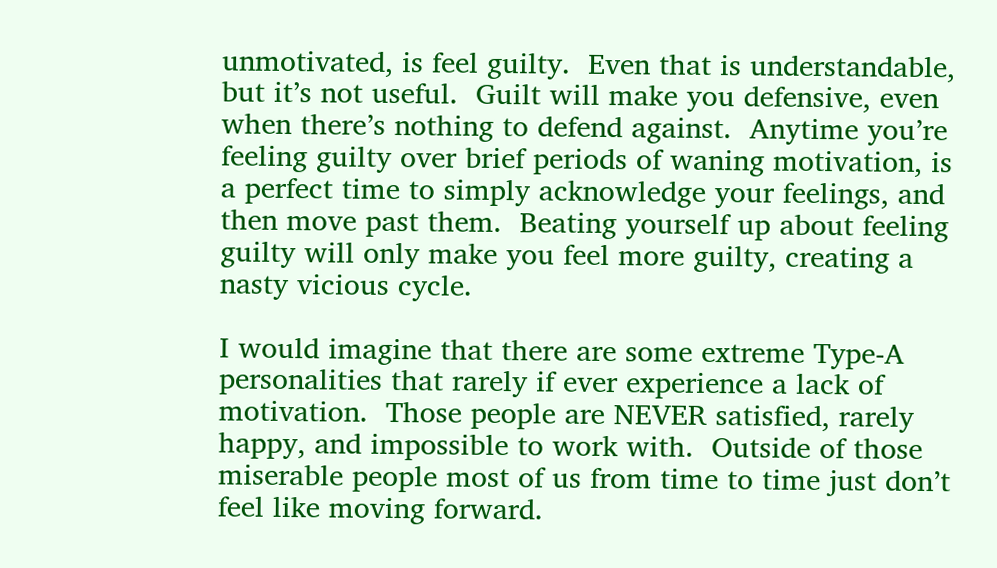unmotivated, is feel guilty.  Even that is understandable, but it’s not useful.  Guilt will make you defensive, even when there’s nothing to defend against.  Anytime you’re feeling guilty over brief periods of waning motivation, is a perfect time to simply acknowledge your feelings, and then move past them.  Beating yourself up about feeling guilty will only make you feel more guilty, creating a nasty vicious cycle.

I would imagine that there are some extreme Type-A personalities that rarely if ever experience a lack of motivation.  Those people are NEVER satisfied, rarely happy, and impossible to work with.  Outside of those miserable people most of us from time to time just don’t feel like moving forward.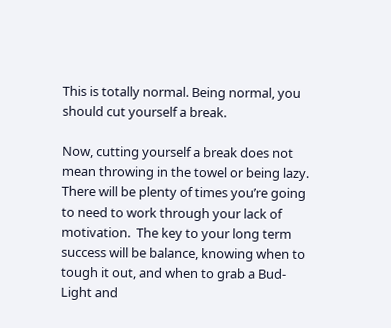This is totally normal. Being normal, you should cut yourself a break.

Now, cutting yourself a break does not mean throwing in the towel or being lazy.  There will be plenty of times you’re going to need to work through your lack of motivation.  The key to your long term success will be balance, knowing when to tough it out, and when to grab a Bud-Light and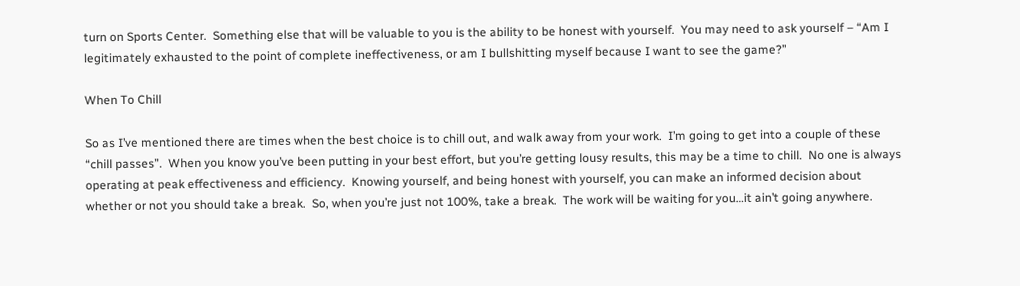turn on Sports Center.  Something else that will be valuable to you is the ability to be honest with yourself.  You may need to ask yourself – “Am I legitimately exhausted to the point of complete ineffectiveness, or am I bullshitting myself because I want to see the game?”

When To Chill

So as I’ve mentioned there are times when the best choice is to chill out, and walk away from your work.  I’m going to get into a couple of these “chill passes”.  When you know you’ve been putting in your best effort, but you’re getting lousy results, this may be a time to chill.  No one is always operating at peak effectiveness and efficiency.  Knowing yourself, and being honest with yourself, you can make an informed decision about whether or not you should take a break.  So, when you’re just not 100%, take a break.  The work will be waiting for you…it ain’t going anywhere.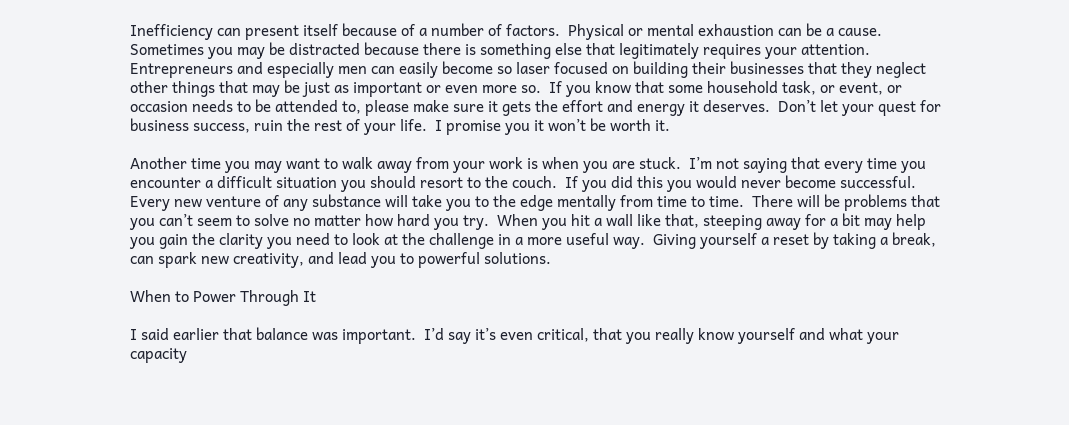Inefficiency can present itself because of a number of factors.  Physical or mental exhaustion can be a cause.  Sometimes you may be distracted because there is something else that legitimately requires your attention.  Entrepreneurs and especially men can easily become so laser focused on building their businesses that they neglect other things that may be just as important or even more so.  If you know that some household task, or event, or occasion needs to be attended to, please make sure it gets the effort and energy it deserves.  Don’t let your quest for business success, ruin the rest of your life.  I promise you it won’t be worth it.

Another time you may want to walk away from your work is when you are stuck.  I’m not saying that every time you encounter a difficult situation you should resort to the couch.  If you did this you would never become successful.  Every new venture of any substance will take you to the edge mentally from time to time.  There will be problems that you can’t seem to solve no matter how hard you try.  When you hit a wall like that, steeping away for a bit may help you gain the clarity you need to look at the challenge in a more useful way.  Giving yourself a reset by taking a break, can spark new creativity, and lead you to powerful solutions.

When to Power Through It

I said earlier that balance was important.  I’d say it’s even critical, that you really know yourself and what your capacity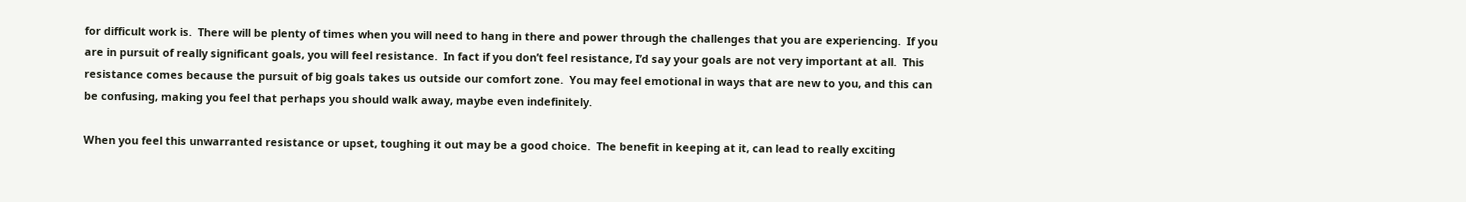for difficult work is.  There will be plenty of times when you will need to hang in there and power through the challenges that you are experiencing.  If you are in pursuit of really significant goals, you will feel resistance.  In fact if you don’t feel resistance, I’d say your goals are not very important at all.  This resistance comes because the pursuit of big goals takes us outside our comfort zone.  You may feel emotional in ways that are new to you, and this can be confusing, making you feel that perhaps you should walk away, maybe even indefinitely.

When you feel this unwarranted resistance or upset, toughing it out may be a good choice.  The benefit in keeping at it, can lead to really exciting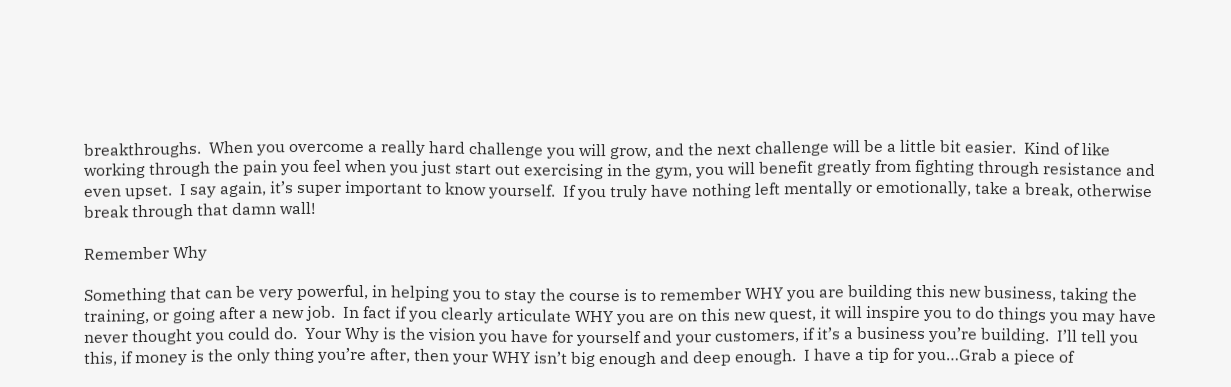breakthroughs.  When you overcome a really hard challenge you will grow, and the next challenge will be a little bit easier.  Kind of like working through the pain you feel when you just start out exercising in the gym, you will benefit greatly from fighting through resistance and even upset.  I say again, it’s super important to know yourself.  If you truly have nothing left mentally or emotionally, take a break, otherwise break through that damn wall!

Remember Why

Something that can be very powerful, in helping you to stay the course is to remember WHY you are building this new business, taking the training, or going after a new job.  In fact if you clearly articulate WHY you are on this new quest, it will inspire you to do things you may have never thought you could do.  Your Why is the vision you have for yourself and your customers, if it’s a business you’re building.  I’ll tell you this, if money is the only thing you’re after, then your WHY isn’t big enough and deep enough.  I have a tip for you…Grab a piece of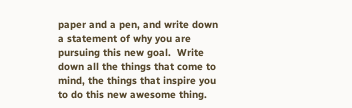paper and a pen, and write down a statement of why you are pursuing this new goal.  Write down all the things that come to mind, the things that inspire you to do this new awesome thing.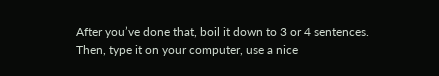After you’ve done that, boil it down to 3 or 4 sentences.  Then, type it on your computer, use a nice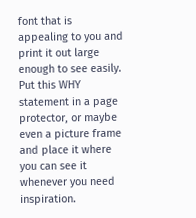font that is appealing to you and print it out large enough to see easily.  Put this WHY statement in a page protector, or maybe even a picture frame and place it where you can see it whenever you need inspiration.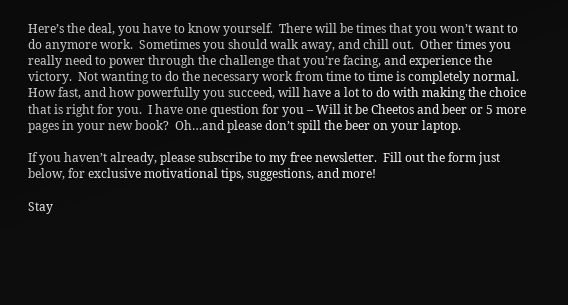Here’s the deal, you have to know yourself.  There will be times that you won’t want to do anymore work.  Sometimes you should walk away, and chill out.  Other times you really need to power through the challenge that you’re facing, and experience the victory.  Not wanting to do the necessary work from time to time is completely normal.  How fast, and how powerfully you succeed, will have a lot to do with making the choice that is right for you.  I have one question for you – Will it be Cheetos and beer or 5 more pages in your new book?  Oh…and please don’t spill the beer on your laptop.

If you haven’t already, please subscribe to my free newsletter.  Fill out the form just below, for exclusive motivational tips, suggestions, and more!

Stay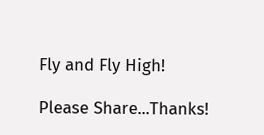Fly and Fly High!

Please Share...Thanks!